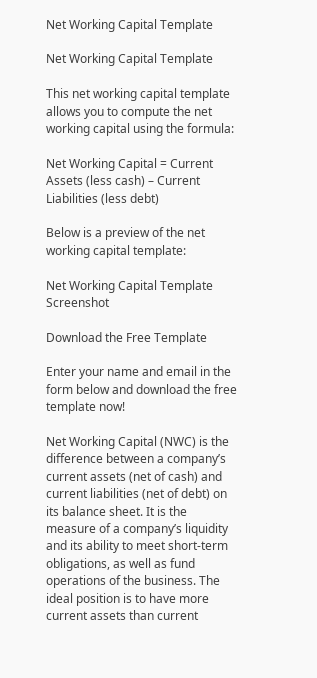Net Working Capital Template

Net Working Capital Template

This net working capital template allows you to compute the net working capital using the formula:

Net Working Capital = Current Assets (less cash) – Current Liabilities (less debt)

Below is a preview of the net working capital template:

Net Working Capital Template Screenshot

Download the Free Template

Enter your name and email in the form below and download the free template now!

Net Working Capital (NWC) is the difference between a company’s current assets (net of cash) and current liabilities (net of debt) on its balance sheet. It is the measure of a company’s liquidity and its ability to meet short-term obligations, as well as fund operations of the business. The ideal position is to have more current assets than current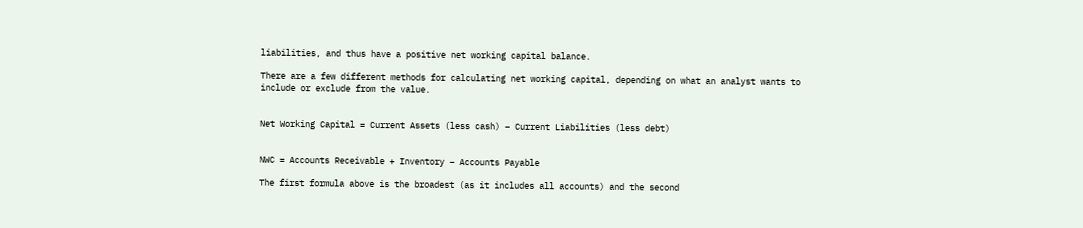liabilities, and thus have a positive net working capital balance.

There are a few different methods for calculating net working capital, depending on what an analyst wants to include or exclude from the value.


Net Working Capital = Current Assets (less cash) – Current Liabilities (less debt)


NWC = Accounts Receivable + Inventory – Accounts Payable

The first formula above is the broadest (as it includes all accounts) and the second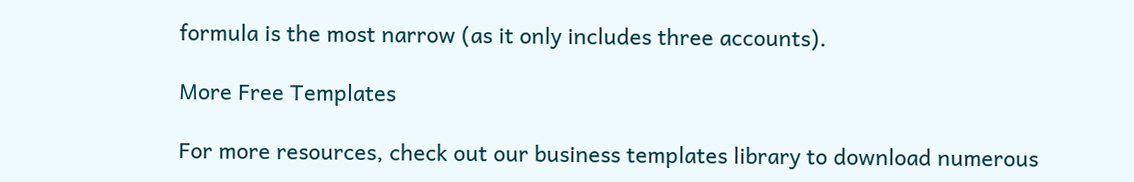formula is the most narrow (as it only includes three accounts).

More Free Templates

For more resources, check out our business templates library to download numerous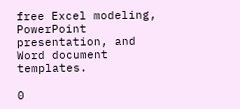free Excel modeling, PowerPoint presentation, and Word document templates.

0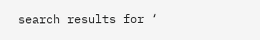search results for ‘